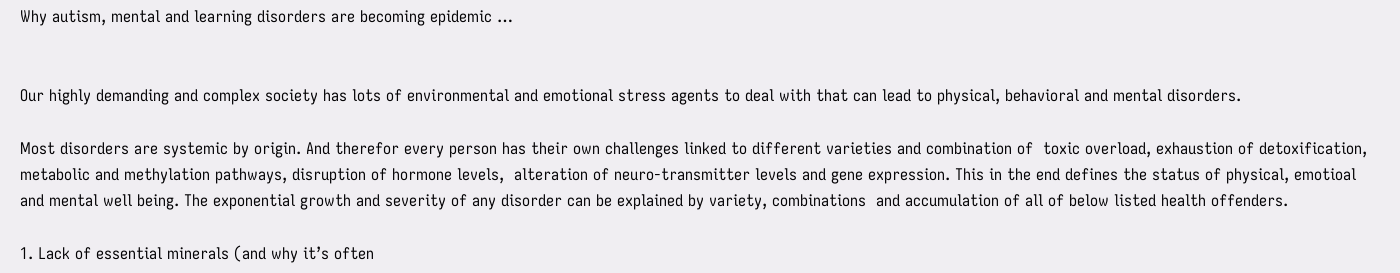Why autism, mental and learning disorders are becoming epidemic …


Our highly demanding and complex society has lots of environmental and emotional stress agents to deal with that can lead to physical, behavioral and mental disorders.

Most disorders are systemic by origin. And therefor every person has their own challenges linked to different varieties and combination of  toxic overload, exhaustion of detoxification, metabolic and methylation pathways, disruption of hormone levels,  alteration of neuro-transmitter levels and gene expression. This in the end defines the status of physical, emotioal and mental well being. The exponential growth and severity of any disorder can be explained by variety, combinations  and accumulation of all of below listed health offenders.

1. Lack of essential minerals (and why it’s often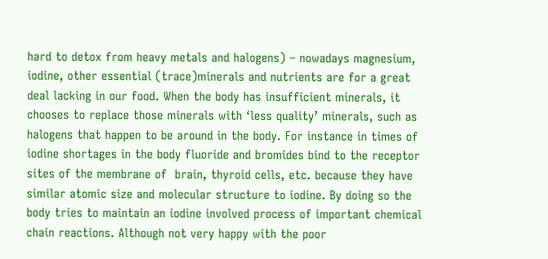hard to detox from heavy metals and halogens) – nowadays magnesium, iodine, other essential (trace)minerals and nutrients are for a great deal lacking in our food. When the body has insufficient minerals, it chooses to replace those minerals with ‘less quality’ minerals, such as halogens that happen to be around in the body. For instance in times of iodine shortages in the body fluoride and bromides bind to the receptor sites of the membrane of  brain, thyroid cells, etc. because they have similar atomic size and molecular structure to iodine. By doing so the body tries to maintain an iodine involved process of important chemical chain reactions. Although not very happy with the poor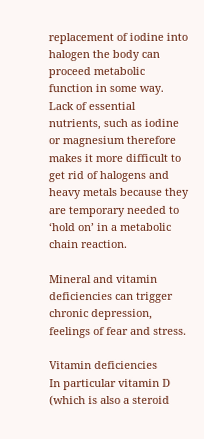replacement of iodine into halogen the body can proceed metabolic function in some way. Lack of essential nutrients, such as iodine or magnesium therefore makes it more difficult to get rid of halogens and heavy metals because they are temporary needed to ‘hold on’ in a metabolic chain reaction.

Mineral and vitamin deficiencies can trigger chronic depression, feelings of fear and stress.

Vitamin deficiencies
In particular vitamin D (which is also a steroid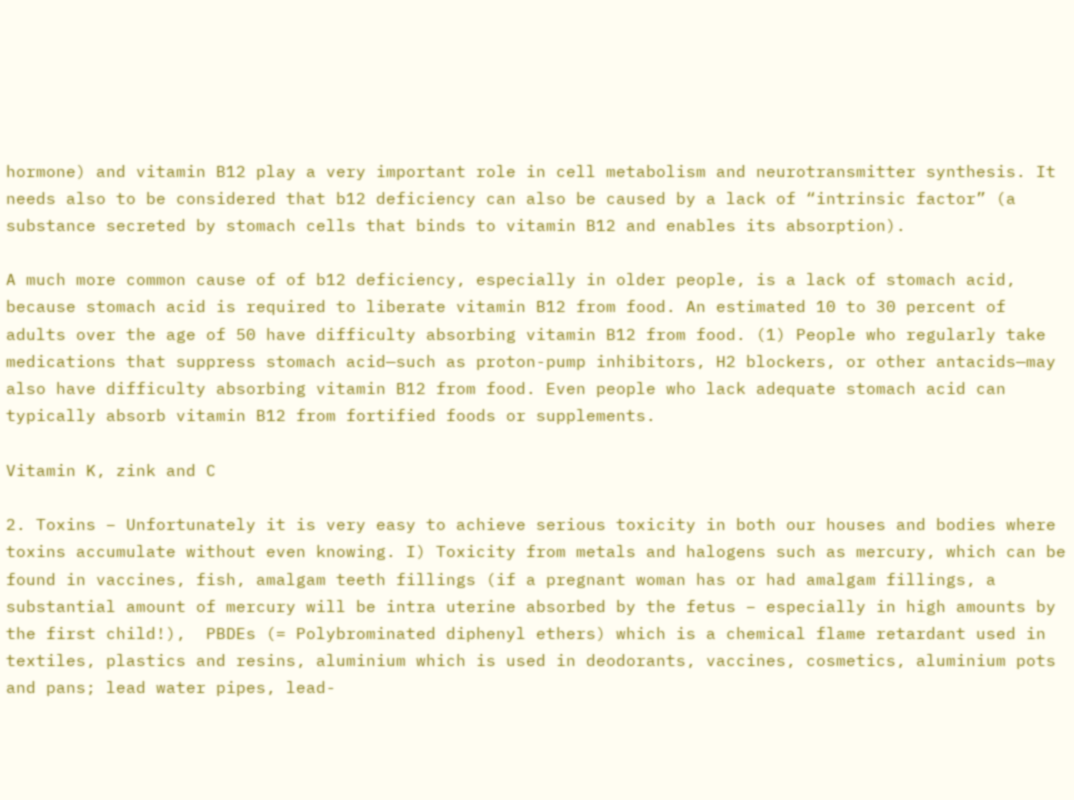hormone) and vitamin B12 play a very important role in cell metabolism and neurotransmitter synthesis. It needs also to be considered that b12 deficiency can also be caused by a lack of “intrinsic factor” (a substance secreted by stomach cells that binds to vitamin B12 and enables its absorption).

A much more common cause of of b12 deficiency, especially in older people, is a lack of stomach acid, because stomach acid is required to liberate vitamin B12 from food. An estimated 10 to 30 percent of adults over the age of 50 have difficulty absorbing vitamin B12 from food. (1) People who regularly take medications that suppress stomach acid—such as proton-pump inhibitors, H2 blockers, or other antacids—may also have difficulty absorbing vitamin B12 from food. Even people who lack adequate stomach acid can typically absorb vitamin B12 from fortified foods or supplements.

Vitamin K, zink and C

2. Toxins – Unfortunately it is very easy to achieve serious toxicity in both our houses and bodies where toxins accumulate without even knowing. I) Toxicity from metals and halogens such as mercury, which can be found in vaccines, fish, amalgam teeth fillings (if a pregnant woman has or had amalgam fillings, a substantial amount of mercury will be intra uterine absorbed by the fetus – especially in high amounts by the first child!),  PBDEs (= Polybrominated diphenyl ethers) which is a chemical flame retardant used in textiles, plastics and resins, aluminium which is used in deodorants, vaccines, cosmetics, aluminium pots and pans; lead water pipes, lead-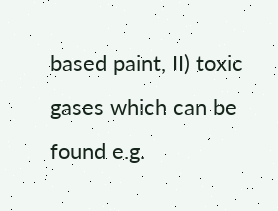based paint, II) toxic gases which can be found e.g.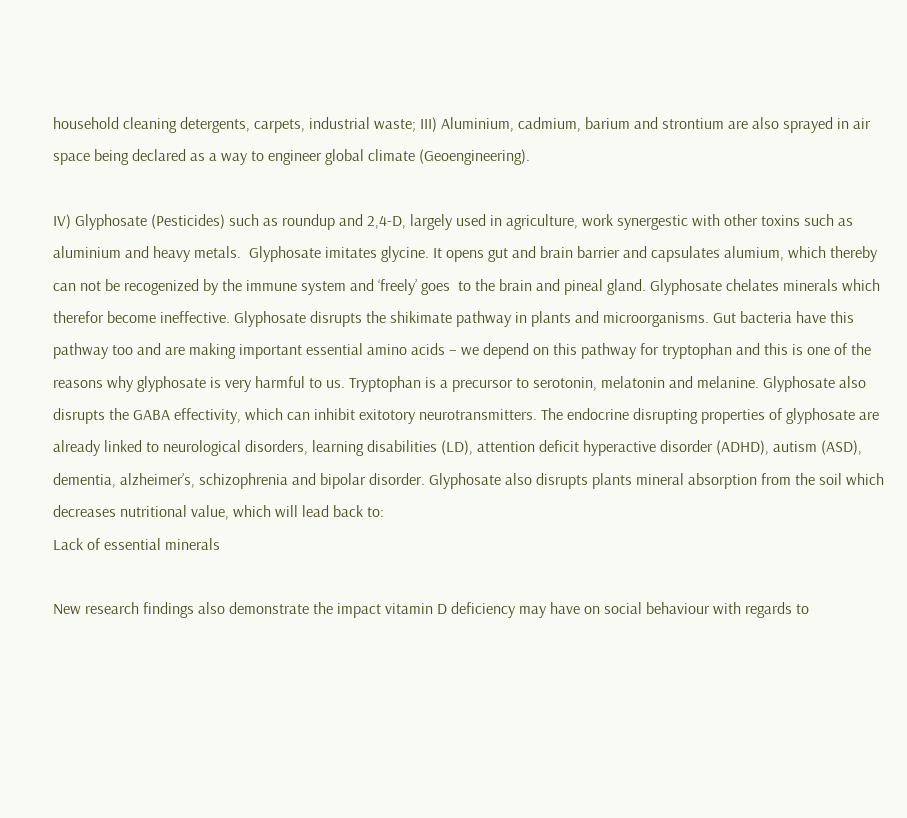household cleaning detergents, carpets, industrial waste; III) Aluminium, cadmium, barium and strontium are also sprayed in air space being declared as a way to engineer global climate (Geoengineering).

IV) Glyphosate (Pesticides) such as roundup and 2,4-D, largely used in agriculture, work synergestic with other toxins such as aluminium and heavy metals.  Glyphosate imitates glycine. It opens gut and brain barrier and capsulates alumium, which thereby can not be recogenized by the immune system and ‘freely’ goes  to the brain and pineal gland. Glyphosate chelates minerals which therefor become ineffective. Glyphosate disrupts the shikimate pathway in plants and microorganisms. Gut bacteria have this pathway too and are making important essential amino acids – we depend on this pathway for tryptophan and this is one of the reasons why glyphosate is very harmful to us. Tryptophan is a precursor to serotonin, melatonin and melanine. Glyphosate also disrupts the GABA effectivity, which can inhibit exitotory neurotransmitters. The endocrine disrupting properties of glyphosate are already linked to neurological disorders, learning disabilities (LD), attention deficit hyperactive disorder (ADHD), autism (ASD), dementia, alzheimer’s, schizophrenia and bipolar disorder. Glyphosate also disrupts plants mineral absorption from the soil which decreases nutritional value, which will lead back to:
Lack of essential minerals

New research findings also demonstrate the impact vitamin D deficiency may have on social behaviour with regards to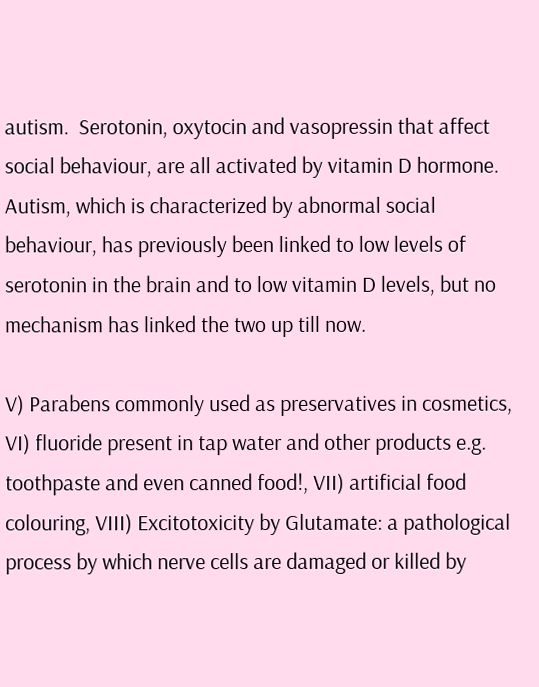autism.  Serotonin, oxytocin and vasopressin that affect social behaviour, are all activated by vitamin D hormone. Autism, which is characterized by abnormal social behaviour, has previously been linked to low levels of serotonin in the brain and to low vitamin D levels, but no mechanism has linked the two up till now.

V) Parabens commonly used as preservatives in cosmetics, VI) fluoride present in tap water and other products e.g. toothpaste and even canned food!, VII) artificial food colouring, VIII) Excitotoxicity by Glutamate: a pathological process by which nerve cells are damaged or killed by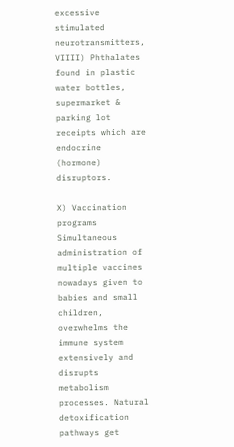excessive stimulated neurotransmitters,
VIIII) Phthalates found in plastic water bottles, supermarket & parking lot receipts which are endocrine (hormone) disruptors.

X) Vaccination programs
Simultaneous administration of multiple vaccines nowadays given to babies and small children, overwhelms the immune system extensively and disrupts metabolism processes. Natural detoxification pathways get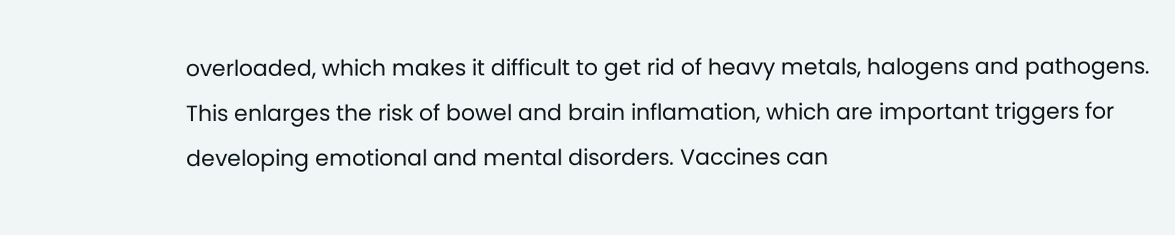overloaded, which makes it difficult to get rid of heavy metals, halogens and pathogens. This enlarges the risk of bowel and brain inflamation, which are important triggers for developing emotional and mental disorders. Vaccines can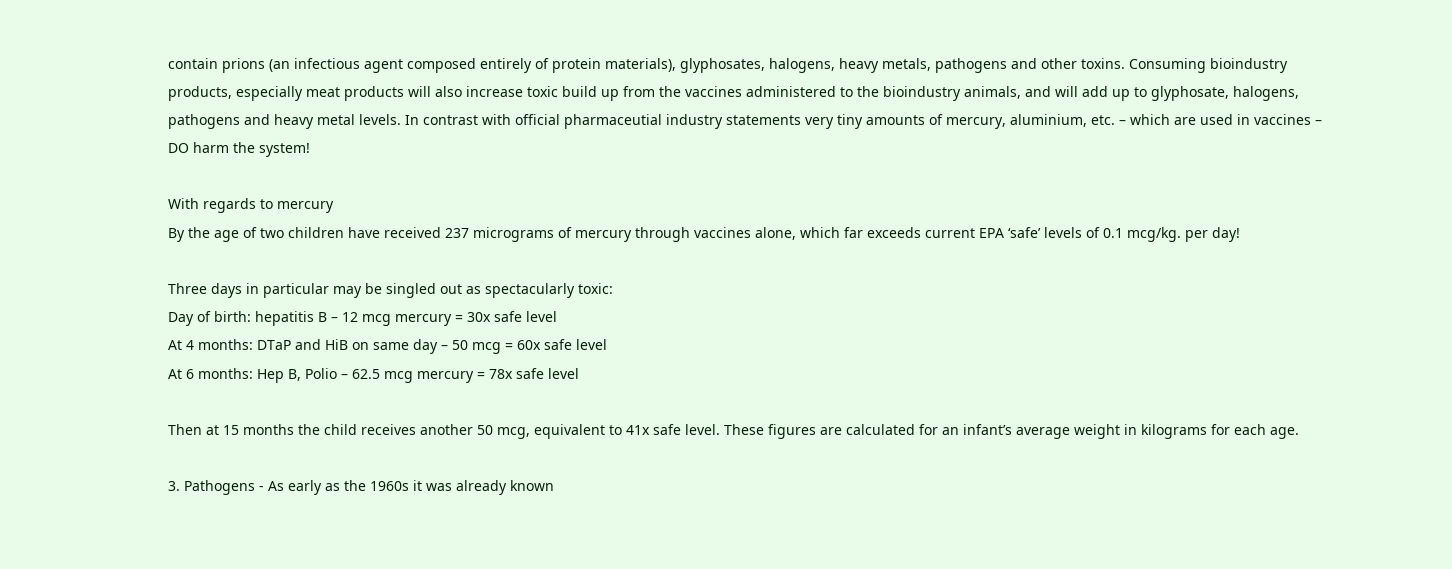contain prions (an infectious agent composed entirely of protein materials), glyphosates, halogens, heavy metals, pathogens and other toxins. Consuming bioindustry products, especially meat products will also increase toxic build up from the vaccines administered to the bioindustry animals, and will add up to glyphosate, halogens, pathogens and heavy metal levels. In contrast with official pharmaceutial industry statements very tiny amounts of mercury, aluminium, etc. – which are used in vaccines – DO harm the system!

With regards to mercury
By the age of two children have received 237 micrograms of mercury through vaccines alone, which far exceeds current EPA ‘safe’ levels of 0.1 mcg/kg. per day!

Three days in particular may be singled out as spectacularly toxic:
Day of birth: hepatitis B – 12 mcg mercury = 30x safe level
At 4 months: DTaP and HiB on same day – 50 mcg = 60x safe level
At 6 months: Hep B, Polio – 62.5 mcg mercury = 78x safe level

Then at 15 months the child receives another 50 mcg, equivalent to 41x safe level. These figures are calculated for an infant’s average weight in kilograms for each age.

3. Pathogens - As early as the 1960s it was already known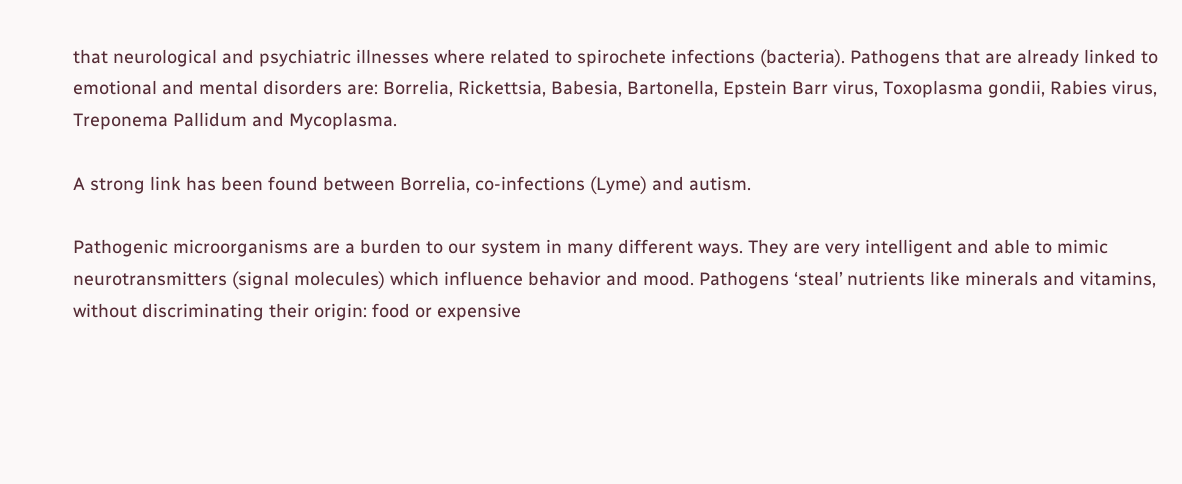that neurological and psychiatric illnesses where related to spirochete infections (bacteria). Pathogens that are already linked to emotional and mental disorders are: Borrelia, Rickettsia, Babesia, Bartonella, Epstein Barr virus, Toxoplasma gondii, Rabies virus,  Treponema Pallidum and Mycoplasma.

A strong link has been found between Borrelia, co-infections (Lyme) and autism.

Pathogenic microorganisms are a burden to our system in many different ways. They are very intelligent and able to mimic neurotransmitters (signal molecules) which influence behavior and mood. Pathogens ‘steal’ nutrients like minerals and vitamins, without discriminating their origin: food or expensive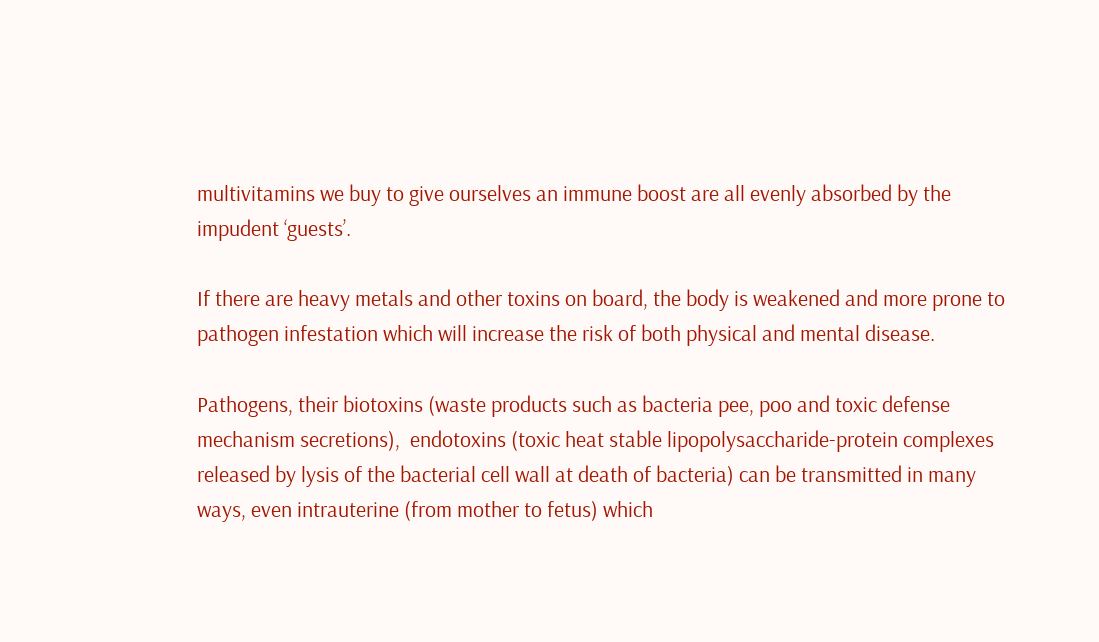multivitamins we buy to give ourselves an immune boost are all evenly absorbed by the impudent ‘guests’.

If there are heavy metals and other toxins on board, the body is weakened and more prone to pathogen infestation which will increase the risk of both physical and mental disease.

Pathogens, their biotoxins (waste products such as bacteria pee, poo and toxic defense mechanism secretions),  endotoxins (toxic heat stable lipopolysaccharide-protein complexes released by lysis of the bacterial cell wall at death of bacteria) can be transmitted in many ways, even intrauterine (from mother to fetus) which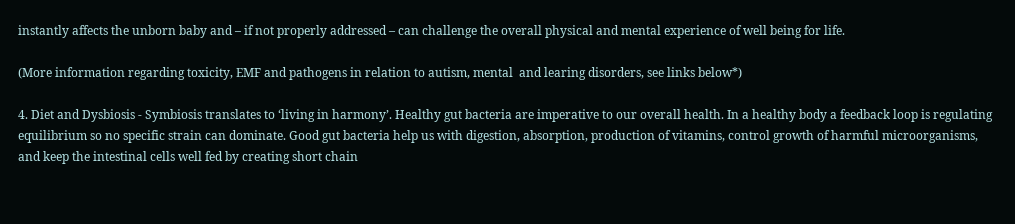instantly affects the unborn baby and – if not properly addressed – can challenge the overall physical and mental experience of well being for life.

(More information regarding toxicity, EMF and pathogens in relation to autism, mental  and learing disorders, see links below*)

4. Diet and Dysbiosis - Symbiosis translates to ‘living in harmony’. Healthy gut bacteria are imperative to our overall health. In a healthy body a feedback loop is regulating equilibrium so no specific strain can dominate. Good gut bacteria help us with digestion, absorption, production of vitamins, control growth of harmful microorganisms, and keep the intestinal cells well fed by creating short chain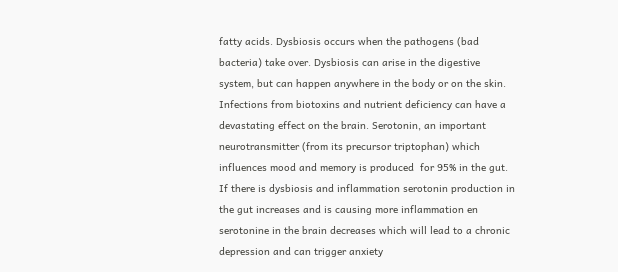fatty acids. Dysbiosis occurs when the pathogens (bad bacteria) take over. Dysbiosis can arise in the digestive system, but can happen anywhere in the body or on the skin. Infections from biotoxins and nutrient deficiency can have a devastating effect on the brain. Serotonin, an important neurotransmitter (from its precursor triptophan) which influences mood and memory is produced  for 95% in the gut. If there is dysbiosis and inflammation serotonin production in the gut increases and is causing more inflammation en serotonine in the brain decreases which will lead to a chronic depression and can trigger anxiety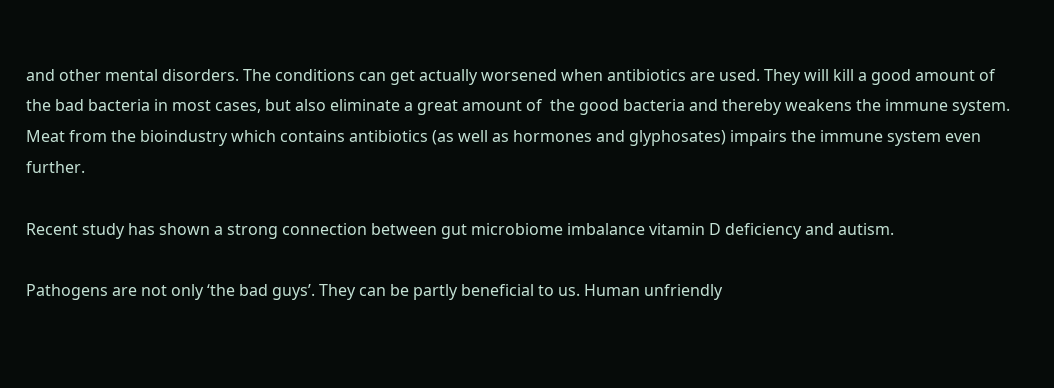and other mental disorders. The conditions can get actually worsened when antibiotics are used. They will kill a good amount of the bad bacteria in most cases, but also eliminate a great amount of  the good bacteria and thereby weakens the immune system. Meat from the bioindustry which contains antibiotics (as well as hormones and glyphosates) impairs the immune system even further.

Recent study has shown a strong connection between gut microbiome imbalance vitamin D deficiency and autism.

Pathogens are not only ‘the bad guys’. They can be partly beneficial to us. Human unfriendly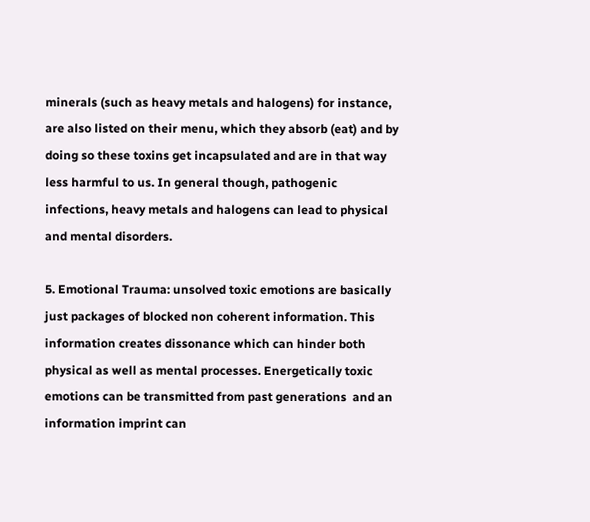minerals (such as heavy metals and halogens) for instance, are also listed on their menu, which they absorb (eat) and by doing so these toxins get incapsulated and are in that way less harmful to us. In general though, pathogenic infections, heavy metals and halogens can lead to physical and mental disorders.

5. Emotional Trauma: unsolved toxic emotions are basically just packages of blocked non coherent information. This information creates dissonance which can hinder both physical as well as mental processes. Energetically toxic emotions can be transmitted from past generations  and an information imprint can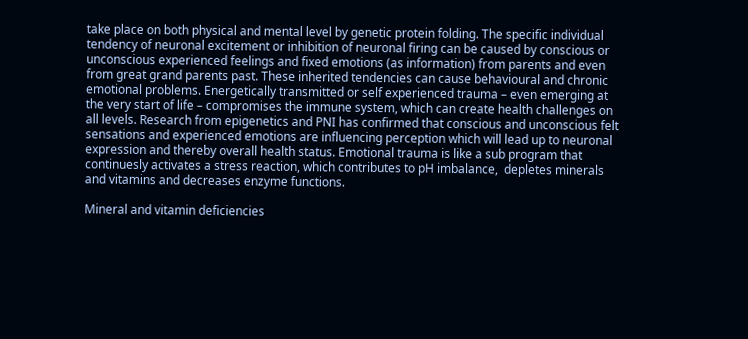take place on both physical and mental level by genetic protein folding. The specific individual tendency of neuronal excitement or inhibition of neuronal firing can be caused by conscious or unconscious experienced feelings and fixed emotions (as information) from parents and even from great grand parents past. These inherited tendencies can cause behavioural and chronic emotional problems. Energetically transmitted or self experienced trauma – even emerging at the very start of life – compromises the immune system, which can create health challenges on all levels. Research from epigenetics and PNI has confirmed that conscious and unconscious felt sensations and experienced emotions are influencing perception which will lead up to neuronal expression and thereby overall health status. Emotional trauma is like a sub program that continuesly activates a stress reaction, which contributes to pH imbalance,  depletes minerals and vitamins and decreases enzyme functions.

Mineral and vitamin deficiencies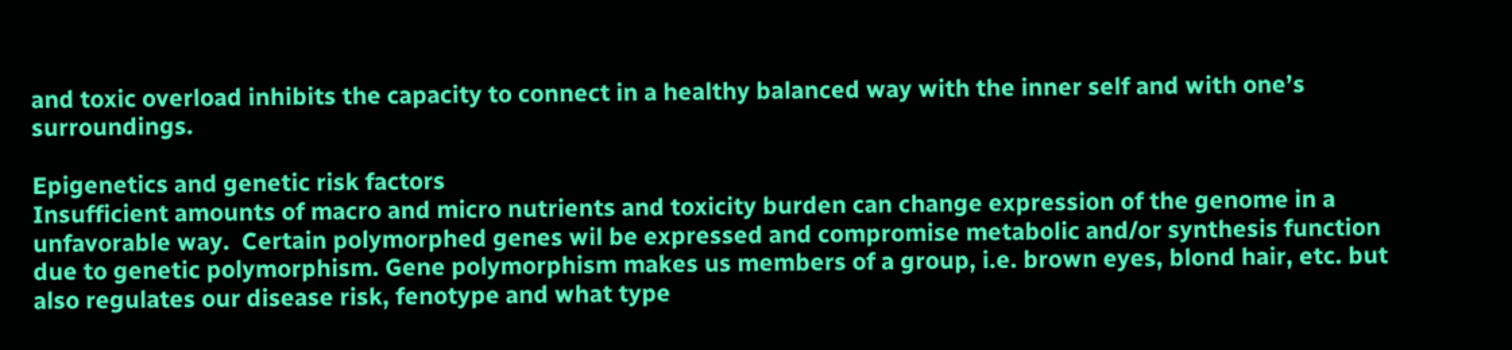and toxic overload inhibits the capacity to connect in a healthy balanced way with the inner self and with one’s surroundings.

Epigenetics and genetic risk factors
Insufficient amounts of macro and micro nutrients and toxicity burden can change expression of the genome in a unfavorable way.  Certain polymorphed genes wil be expressed and compromise metabolic and/or synthesis function due to genetic polymorphism. Gene polymorphism makes us members of a group, i.e. brown eyes, blond hair, etc. but also regulates our disease risk, fenotype and what type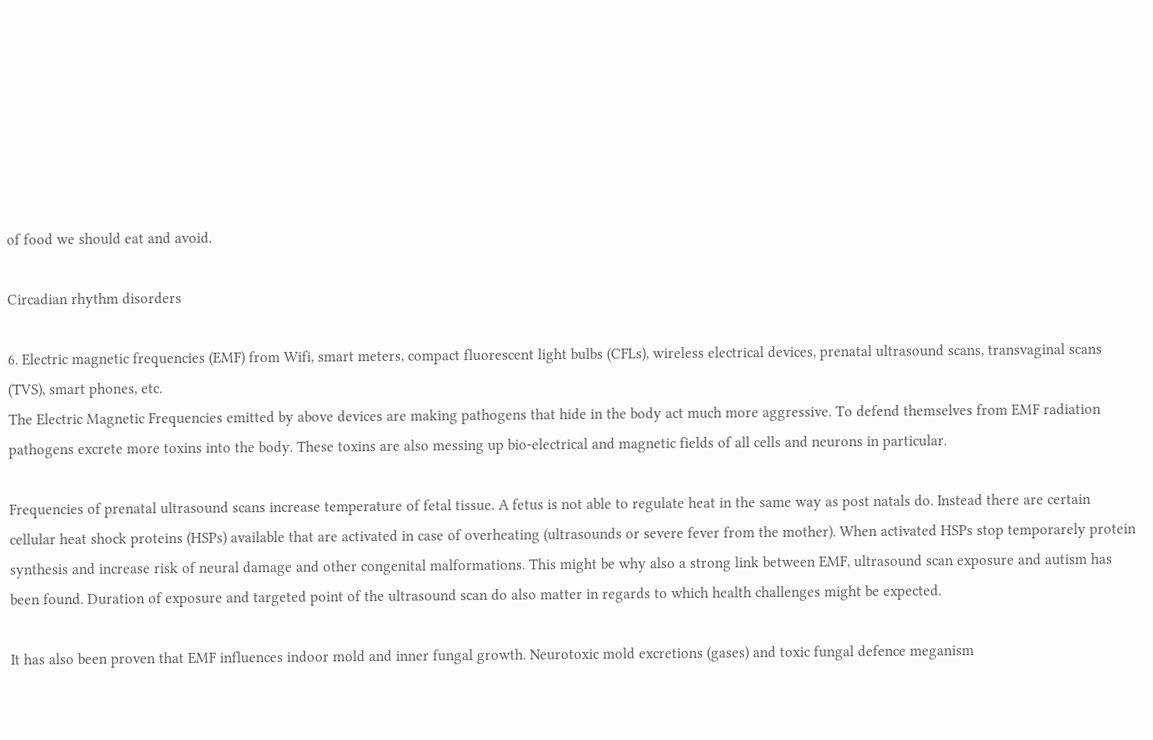of food we should eat and avoid.

Circadian rhythm disorders

6. Electric magnetic frequencies (EMF) from Wifi, smart meters, compact fluorescent light bulbs (CFLs), wireless electrical devices, prenatal ultrasound scans, transvaginal scans (TVS), smart phones, etc.
The Electric Magnetic Frequencies emitted by above devices are making pathogens that hide in the body act much more aggressive. To defend themselves from EMF radiation pathogens excrete more toxins into the body. These toxins are also messing up bio-electrical and magnetic fields of all cells and neurons in particular.

Frequencies of prenatal ultrasound scans increase temperature of fetal tissue. A fetus is not able to regulate heat in the same way as post natals do. Instead there are certain cellular heat shock proteins (HSPs) available that are activated in case of overheating (ultrasounds or severe fever from the mother). When activated HSPs stop temporarely protein synthesis and increase risk of neural damage and other congenital malformations. This might be why also a strong link between EMF, ultrasound scan exposure and autism has been found. Duration of exposure and targeted point of the ultrasound scan do also matter in regards to which health challenges might be expected.

It has also been proven that EMF influences indoor mold and inner fungal growth. Neurotoxic mold excretions (gases) and toxic fungal defence meganism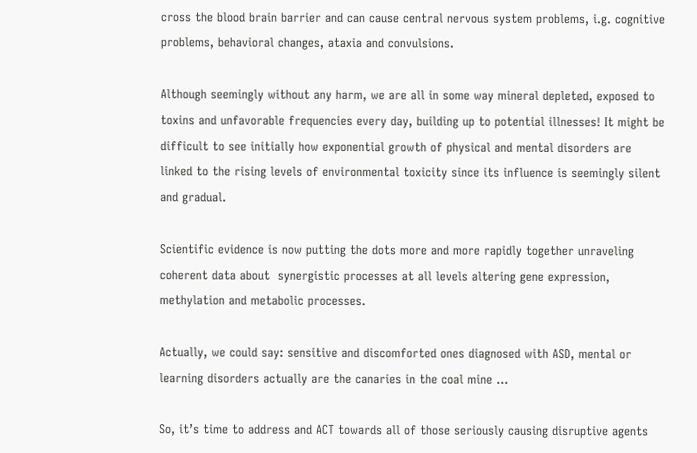cross the blood brain barrier and can cause central nervous system problems, i.g. cognitive problems, behavioral changes, ataxia and convulsions.

Although seemingly without any harm, we are all in some way mineral depleted, exposed to toxins and unfavorable frequencies every day, building up to potential illnesses! It might be difficult to see initially how exponential growth of physical and mental disorders are linked to the rising levels of environmental toxicity since its influence is seemingly silent and gradual.

Scientific evidence is now putting the dots more and more rapidly together unraveling coherent data about  synergistic processes at all levels altering gene expression, methylation and metabolic processes.

Actually, we could say: sensitive and discomforted ones diagnosed with ASD, mental or learning disorders actually are the canaries in the coal mine …

So, it’s time to address and ACT towards all of those seriously causing disruptive agents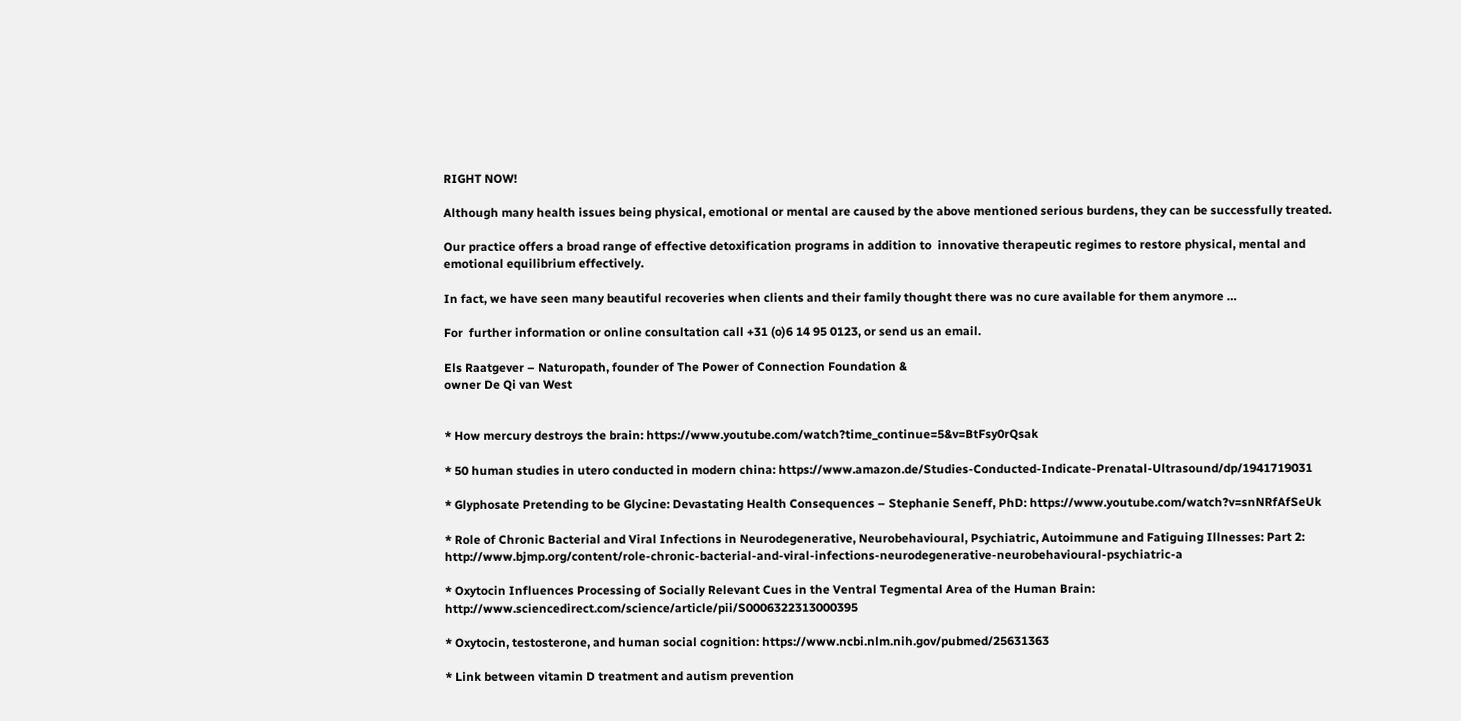RIGHT NOW!

Although many health issues being physical, emotional or mental are caused by the above mentioned serious burdens, they can be successfully treated.

Our practice offers a broad range of effective detoxification programs in addition to  innovative therapeutic regimes to restore physical, mental and emotional equilibrium effectively.

In fact, we have seen many beautiful recoveries when clients and their family thought there was no cure available for them anymore …

For  further information or online consultation call +31 (o)6 14 95 0123, or send us an email.

Els Raatgever – Naturopath, founder of The Power of Connection Foundation &
owner De Qi van West


* How mercury destroys the brain: https://www.youtube.com/watch?time_continue=5&v=BtFsy0rQsak

* 50 human studies in utero conducted in modern china: https://www.amazon.de/Studies-Conducted-Indicate-Prenatal-Ultrasound/dp/1941719031

* Glyphosate Pretending to be Glycine: Devastating Health Consequences – Stephanie Seneff, PhD: https://www.youtube.com/watch?v=snNRfAfSeUk

* Role of Chronic Bacterial and Viral Infections in Neurodegenerative, Neurobehavioural, Psychiatric, Autoimmune and Fatiguing Illnesses: Part 2: http://www.bjmp.org/content/role-chronic-bacterial-and-viral-infections-neurodegenerative-neurobehavioural-psychiatric-a

* Oxytocin Influences Processing of Socially Relevant Cues in the Ventral Tegmental Area of the Human Brain: http://www.sciencedirect.com/science/article/pii/S0006322313000395

* Oxytocin, testosterone, and human social cognition: https://www.ncbi.nlm.nih.gov/pubmed/25631363

* Link between vitamin D treatment and autism prevention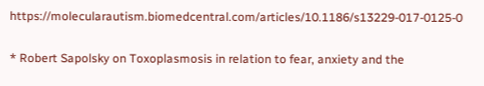https://molecularautism.biomedcentral.com/articles/10.1186/s13229-017-0125-0

* Robert Sapolsky on Toxoplasmosis in relation to fear, anxiety and the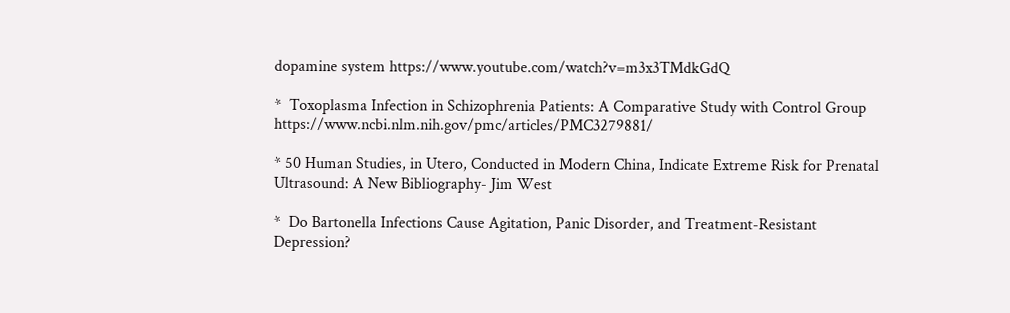dopamine system https://www.youtube.com/watch?v=m3x3TMdkGdQ

*  Toxoplasma Infection in Schizophrenia Patients: A Comparative Study with Control Group https://www.ncbi.nlm.nih.gov/pmc/articles/PMC3279881/

* 50 Human Studies, in Utero, Conducted in Modern China, Indicate Extreme Risk for Prenatal Ultrasound: A New Bibliography- Jim West

*  Do Bartonella Infections Cause Agitation, Panic Disorder, and Treatment-Resistant Depression?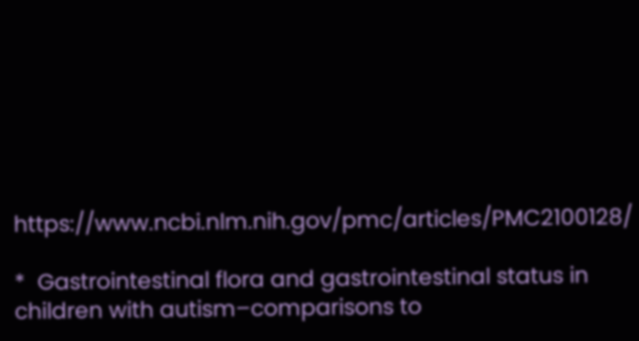https://www.ncbi.nlm.nih.gov/pmc/articles/PMC2100128/

*  Gastrointestinal flora and gastrointestinal status in children with autism–comparisons to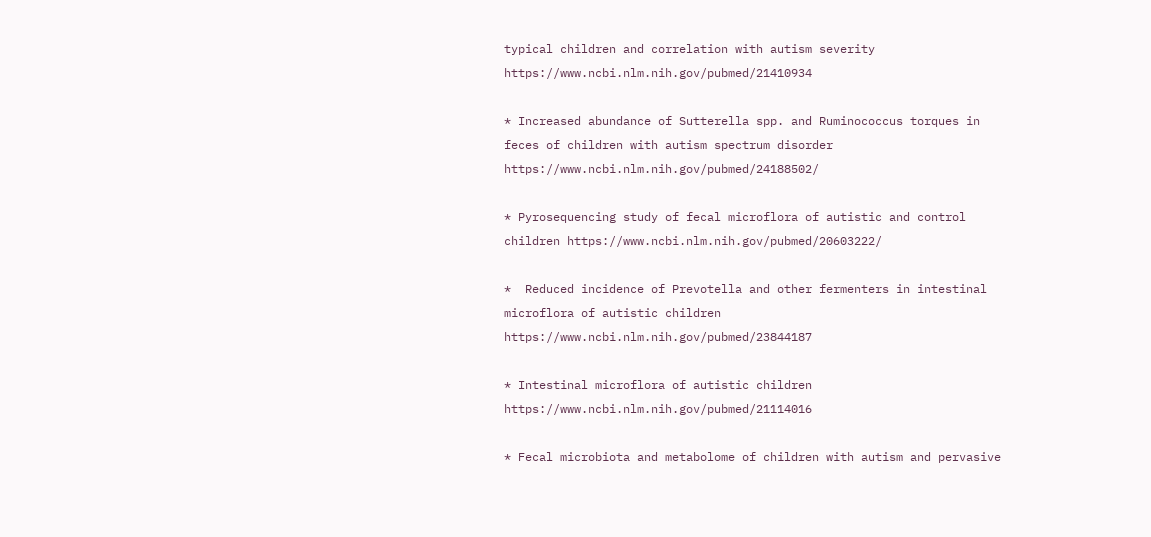typical children and correlation with autism severity  https://www.ncbi.nlm.nih.gov/pubmed/21410934

* Increased abundance of Sutterella spp. and Ruminococcus torques in feces of children with autism spectrum disorder  https://www.ncbi.nlm.nih.gov/pubmed/24188502/

* Pyrosequencing study of fecal microflora of autistic and control children https://www.ncbi.nlm.nih.gov/pubmed/20603222/

*  Reduced incidence of Prevotella and other fermenters in intestinal microflora of autistic children https://www.ncbi.nlm.nih.gov/pubmed/23844187

* Intestinal microflora of autistic children https://www.ncbi.nlm.nih.gov/pubmed/21114016

* Fecal microbiota and metabolome of children with autism and pervasive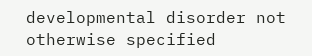developmental disorder not otherwise specified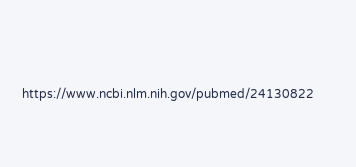https://www.ncbi.nlm.nih.gov/pubmed/24130822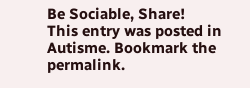Be Sociable, Share!
This entry was posted in Autisme. Bookmark the permalink.